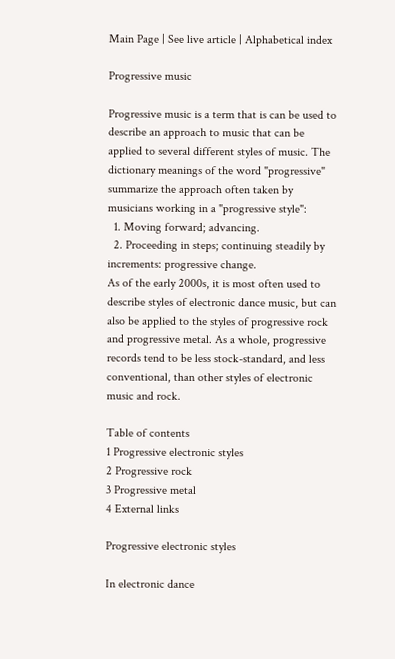Main Page | See live article | Alphabetical index

Progressive music

Progressive music is a term that is can be used to describe an approach to music that can be applied to several different styles of music. The dictionary meanings of the word "progressive" summarize the approach often taken by musicians working in a "progressive style":
  1. Moving forward; advancing.
  2. Proceeding in steps; continuing steadily by increments: progressive change.
As of the early 2000s, it is most often used to describe styles of electronic dance music, but can also be applied to the styles of progressive rock and progressive metal. As a whole, progressive records tend to be less stock-standard, and less conventional, than other styles of electronic music and rock.

Table of contents
1 Progressive electronic styles
2 Progressive rock
3 Progressive metal
4 External links

Progressive electronic styles

In electronic dance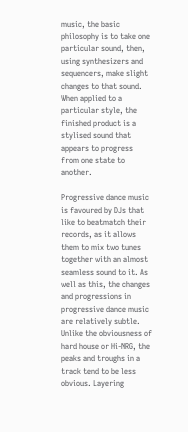music, the basic philosophy is to take one particular sound, then, using synthesizers and sequencers, make slight changes to that sound. When applied to a particular style, the finished product is a stylised sound that appears to progress from one state to another.

Progressive dance music is favoured by DJs that like to beatmatch their records, as it allows them to mix two tunes together with an almost seamless sound to it. As well as this, the changes and progressions in progressive dance music are relatively subtle. Unlike the obviousness of hard house or Hi-NRG, the peaks and troughs in a track tend to be less obvious. Layering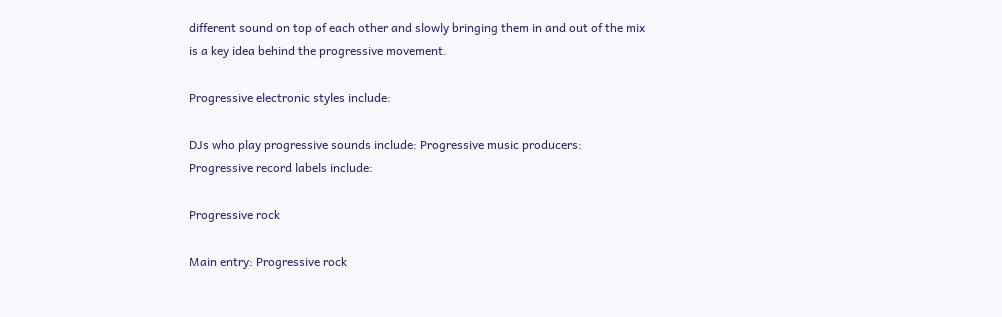different sound on top of each other and slowly bringing them in and out of the mix is a key idea behind the progressive movement.

Progressive electronic styles include:

DJs who play progressive sounds include: Progressive music producers: Progressive record labels include:

Progressive rock

Main entry: Progressive rock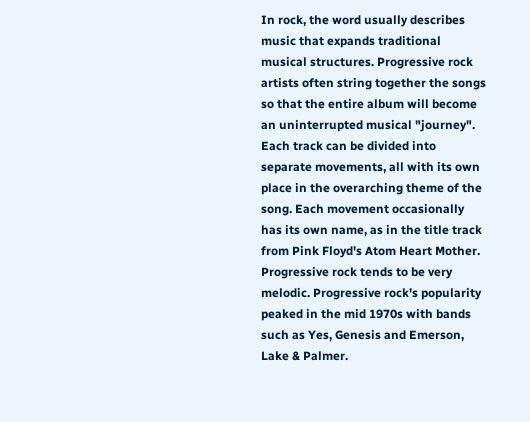In rock, the word usually describes music that expands traditional musical structures. Progressive rock artists often string together the songs so that the entire album will become an uninterrupted musical "journey". Each track can be divided into separate movements, all with its own place in the overarching theme of the song. Each movement occasionally has its own name, as in the title track from Pink Floyd's Atom Heart Mother. Progressive rock tends to be very melodic. Progressive rock's popularity peaked in the mid 1970s with bands such as Yes, Genesis and Emerson, Lake & Palmer.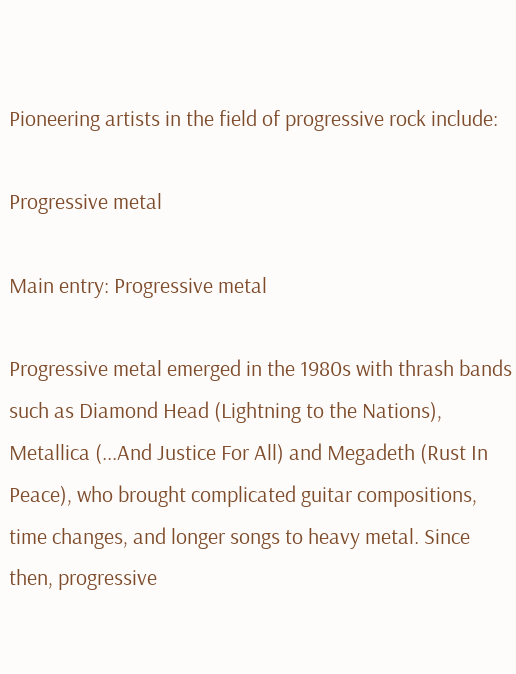Pioneering artists in the field of progressive rock include:

Progressive metal

Main entry: Progressive metal

Progressive metal emerged in the 1980s with thrash bands such as Diamond Head (Lightning to the Nations), Metallica (...And Justice For All) and Megadeth (Rust In Peace), who brought complicated guitar compositions, time changes, and longer songs to heavy metal. Since then, progressive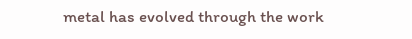metal has evolved through the work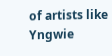of artists like Yngwie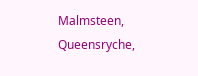Malmsteen, Queensryche,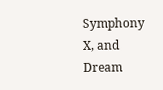Symphony X, and Dream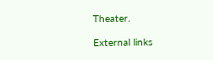Theater.

External links